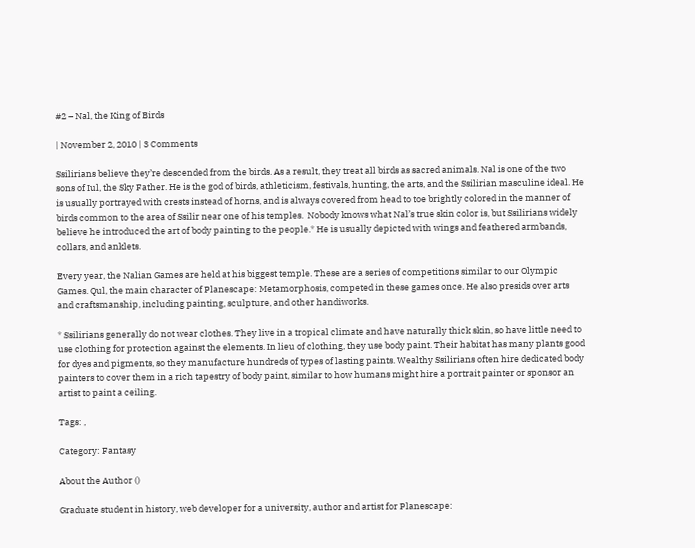#2 – Nal, the King of Birds

| November 2, 2010 | 3 Comments

Ssilirians believe they’re descended from the birds. As a result, they treat all birds as sacred animals. Nal is one of the two sons of Iul, the Sky Father. He is the god of birds, athleticism, festivals, hunting, the arts, and the Ssilirian masculine ideal. He is usually portrayed with crests instead of horns, and is always covered from head to toe brightly colored in the manner of birds common to the area of Ssilir near one of his temples.  Nobody knows what Nal’s true skin color is, but Ssilirians widely believe he introduced the art of body painting to the people.* He is usually depicted with wings and feathered armbands, collars, and anklets.

Every year, the Nalian Games are held at his biggest temple. These are a series of competitions similar to our Olympic Games. Qul, the main character of Planescape: Metamorphosis, competed in these games once. He also presids over arts and craftsmanship, including painting, sculpture, and other handiworks.

* Ssilirians generally do not wear clothes. They live in a tropical climate and have naturally thick skin, so have little need to use clothing for protection against the elements. In lieu of clothing, they use body paint. Their habitat has many plants good for dyes and pigments, so they manufacture hundreds of types of lasting paints. Wealthy Ssilirians often hire dedicated body painters to cover them in a rich tapestry of body paint, similar to how humans might hire a portrait painter or sponsor an artist to paint a ceiling.

Tags: ,

Category: Fantasy

About the Author ()

Graduate student in history, web developer for a university, author and artist for Planescape: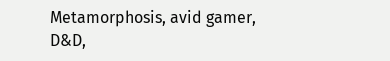Metamorphosis, avid gamer, D&D,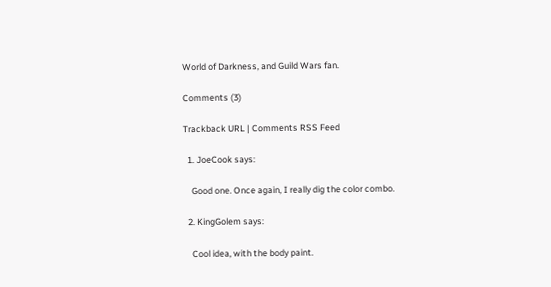World of Darkness, and Guild Wars fan.

Comments (3)

Trackback URL | Comments RSS Feed

  1. JoeCook says:

    Good one. Once again, I really dig the color combo.

  2. KingGolem says:

    Cool idea, with the body paint.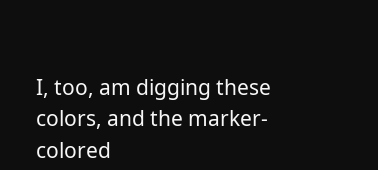I, too, am digging these colors, and the marker-colored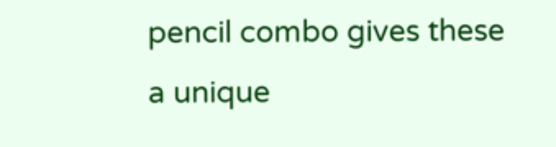pencil combo gives these a unique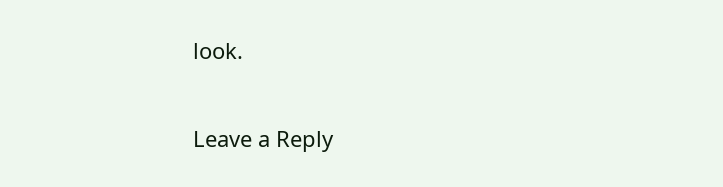look.

Leave a Reply